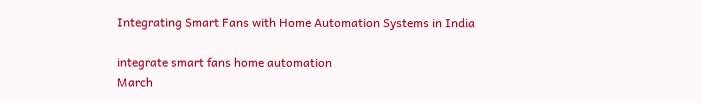Integrating Smart Fans with Home Automation Systems in India

integrate smart fans home automation
March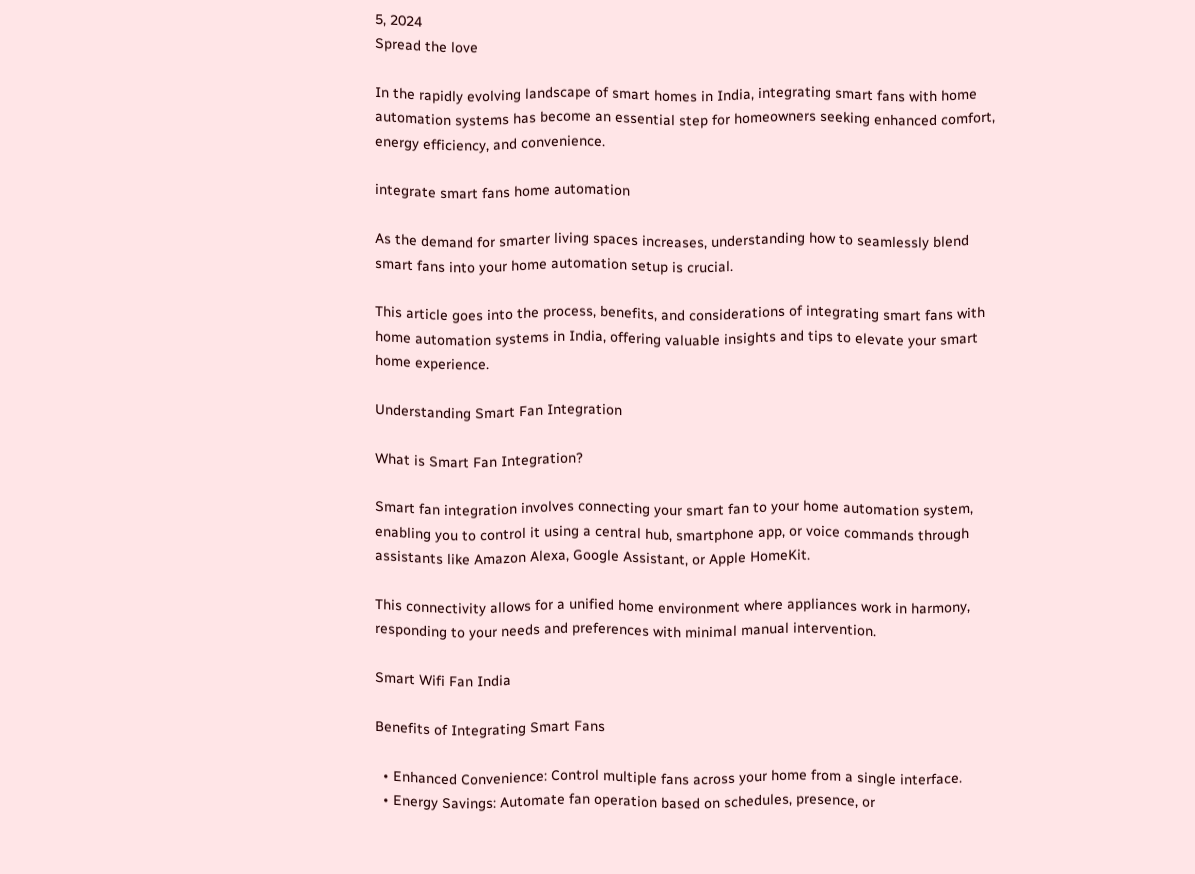5, 2024
Spread the love

In the rapidly evolving landscape of smart homes in India, integrating smart fans with home automation systems has become an essential step for homeowners seeking enhanced comfort, energy efficiency, and convenience.

integrate smart fans home automation

As the demand for smarter living spaces increases, understanding how to seamlessly blend smart fans into your home automation setup is crucial.

This article goes into the process, benefits, and considerations of integrating smart fans with home automation systems in India, offering valuable insights and tips to elevate your smart home experience.

Understanding Smart Fan Integration

What is Smart Fan Integration?

Smart fan integration involves connecting your smart fan to your home automation system, enabling you to control it using a central hub, smartphone app, or voice commands through assistants like Amazon Alexa, Google Assistant, or Apple HomeKit.

This connectivity allows for a unified home environment where appliances work in harmony, responding to your needs and preferences with minimal manual intervention.

Smart Wifi Fan India

Benefits of Integrating Smart Fans

  • Enhanced Convenience: Control multiple fans across your home from a single interface.
  • Energy Savings: Automate fan operation based on schedules, presence, or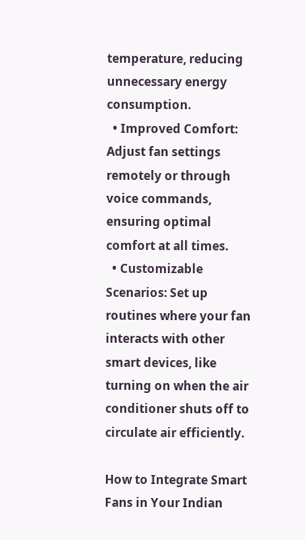temperature, reducing unnecessary energy consumption.
  • Improved Comfort: Adjust fan settings remotely or through voice commands, ensuring optimal comfort at all times.
  • Customizable Scenarios: Set up routines where your fan interacts with other smart devices, like turning on when the air conditioner shuts off to circulate air efficiently.

How to Integrate Smart Fans in Your Indian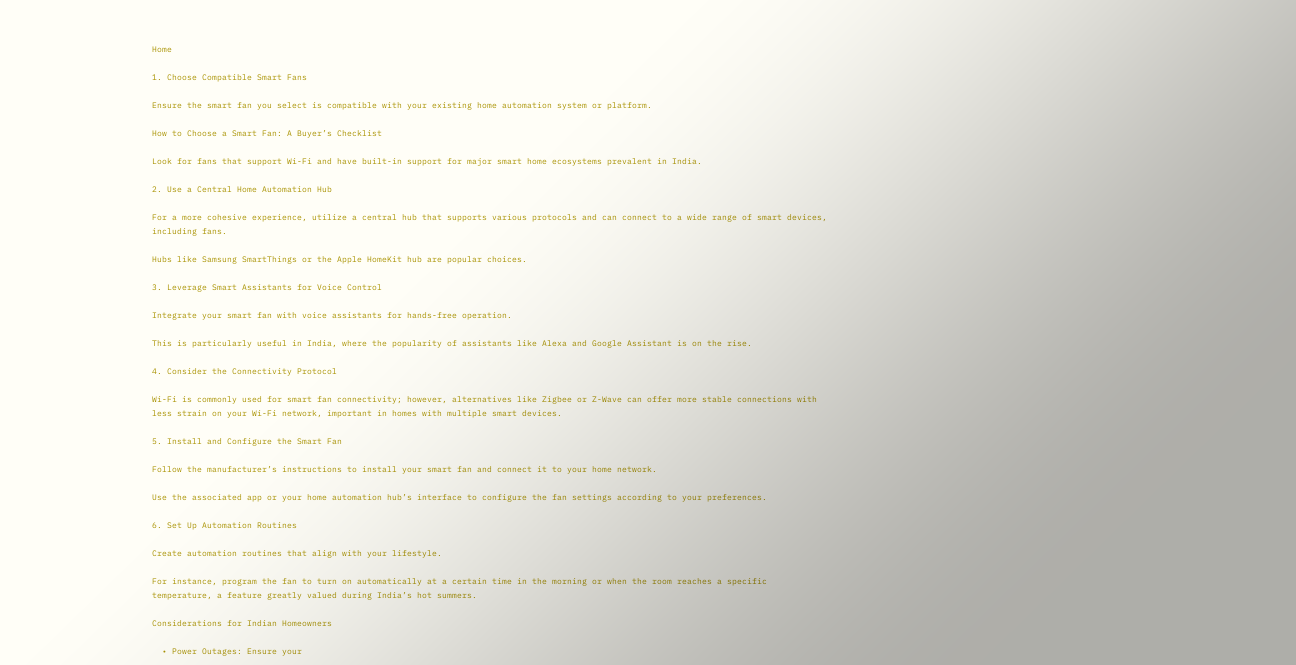Home

1. Choose Compatible Smart Fans

Ensure the smart fan you select is compatible with your existing home automation system or platform.

How to Choose a Smart Fan: A Buyer’s Checklist

Look for fans that support Wi-Fi and have built-in support for major smart home ecosystems prevalent in India.

2. Use a Central Home Automation Hub

For a more cohesive experience, utilize a central hub that supports various protocols and can connect to a wide range of smart devices, including fans.

Hubs like Samsung SmartThings or the Apple HomeKit hub are popular choices.

3. Leverage Smart Assistants for Voice Control

Integrate your smart fan with voice assistants for hands-free operation.

This is particularly useful in India, where the popularity of assistants like Alexa and Google Assistant is on the rise.

4. Consider the Connectivity Protocol

Wi-Fi is commonly used for smart fan connectivity; however, alternatives like Zigbee or Z-Wave can offer more stable connections with less strain on your Wi-Fi network, important in homes with multiple smart devices.

5. Install and Configure the Smart Fan

Follow the manufacturer’s instructions to install your smart fan and connect it to your home network.

Use the associated app or your home automation hub’s interface to configure the fan settings according to your preferences.

6. Set Up Automation Routines

Create automation routines that align with your lifestyle.

For instance, program the fan to turn on automatically at a certain time in the morning or when the room reaches a specific temperature, a feature greatly valued during India’s hot summers.

Considerations for Indian Homeowners

  • Power Outages: Ensure your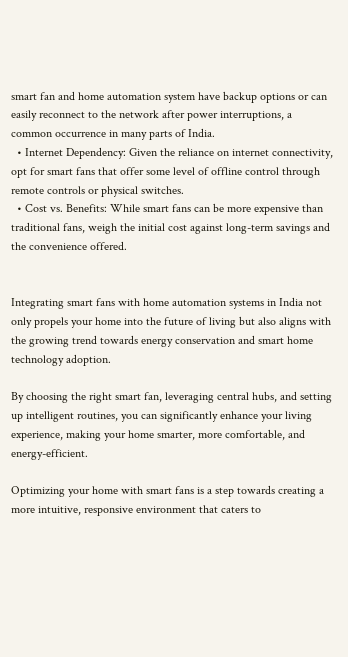smart fan and home automation system have backup options or can easily reconnect to the network after power interruptions, a common occurrence in many parts of India.
  • Internet Dependency: Given the reliance on internet connectivity, opt for smart fans that offer some level of offline control through remote controls or physical switches.
  • Cost vs. Benefits: While smart fans can be more expensive than traditional fans, weigh the initial cost against long-term savings and the convenience offered.


Integrating smart fans with home automation systems in India not only propels your home into the future of living but also aligns with the growing trend towards energy conservation and smart home technology adoption.

By choosing the right smart fan, leveraging central hubs, and setting up intelligent routines, you can significantly enhance your living experience, making your home smarter, more comfortable, and energy-efficient.

Optimizing your home with smart fans is a step towards creating a more intuitive, responsive environment that caters to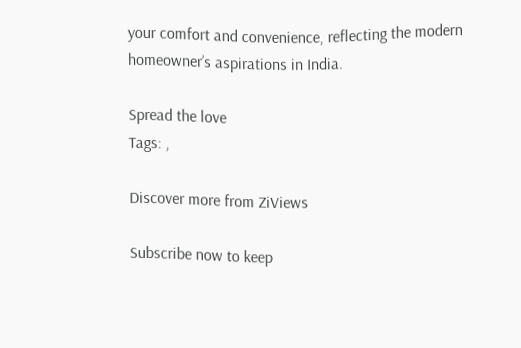your comfort and convenience, reflecting the modern homeowner’s aspirations in India.

Spread the love
Tags: ,

Discover more from ZiViews

Subscribe now to keep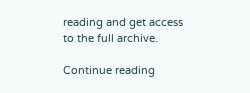reading and get access to the full archive.

Continue reading